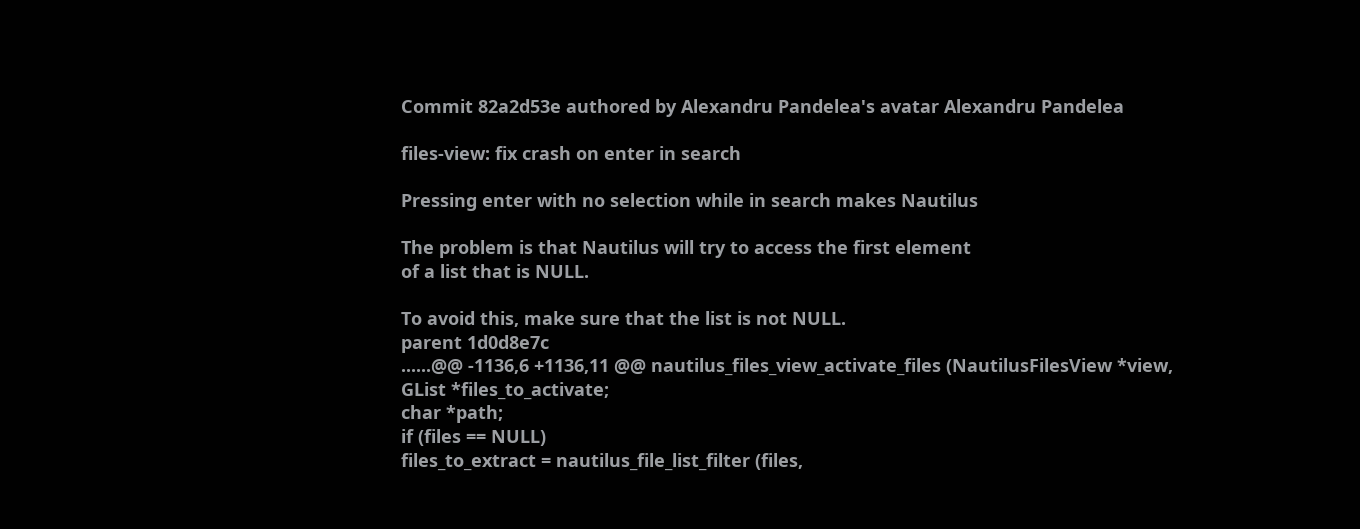Commit 82a2d53e authored by Alexandru Pandelea's avatar Alexandru Pandelea

files-view: fix crash on enter in search

Pressing enter with no selection while in search makes Nautilus

The problem is that Nautilus will try to access the first element
of a list that is NULL.

To avoid this, make sure that the list is not NULL.
parent 1d0d8e7c
......@@ -1136,6 +1136,11 @@ nautilus_files_view_activate_files (NautilusFilesView *view,
GList *files_to_activate;
char *path;
if (files == NULL)
files_to_extract = nautilus_file_list_filter (files,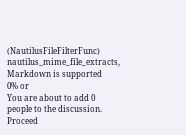(NautilusFileFilterFunc) nautilus_mime_file_extracts,
Markdown is supported
0% or
You are about to add 0 people to the discussion. Proceed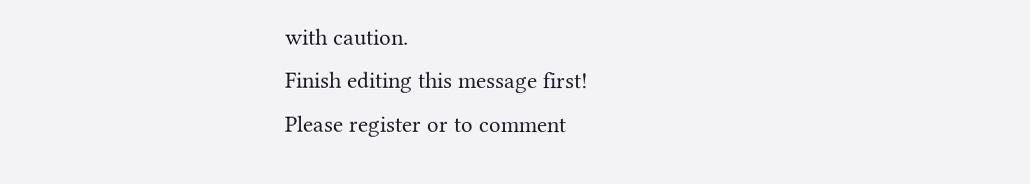with caution.
Finish editing this message first!
Please register or to comment